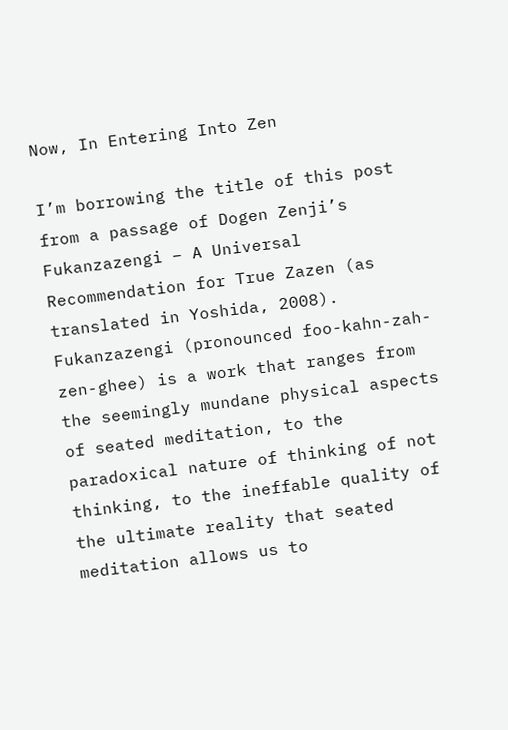Now, In Entering Into Zen

I’m borrowing the title of this post from a passage of Dogen Zenji’s Fukanzazengi – A Universal Recommendation for True Zazen (as translated in Yoshida, 2008). Fukanzazengi (pronounced foo-kahn-zah-zen-ghee) is a work that ranges from the seemingly mundane physical aspects of seated meditation, to the paradoxical nature of thinking of not thinking, to the ineffable quality of the ultimate reality that seated meditation allows us to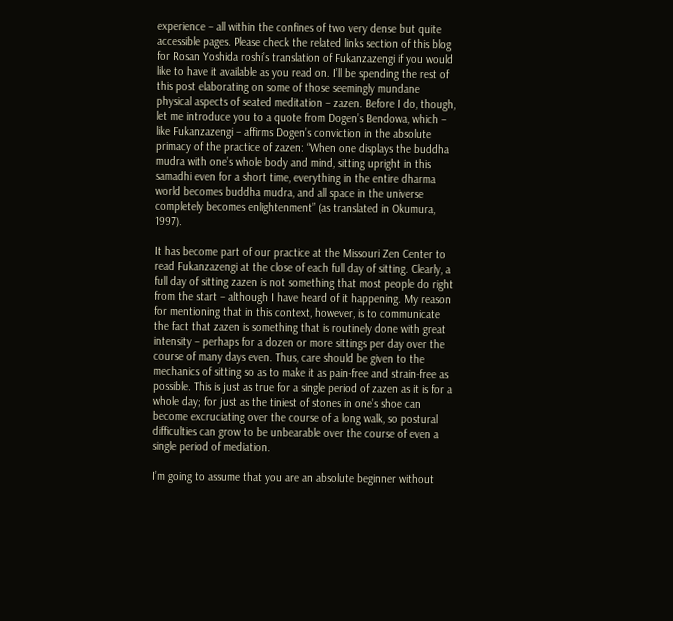experience – all within the confines of two very dense but quite accessible pages. Please check the related links section of this blog for Rosan Yoshida roshi’s translation of Fukanzazengi if you would like to have it available as you read on. I’ll be spending the rest of this post elaborating on some of those seemingly mundane physical aspects of seated meditation – zazen. Before I do, though, let me introduce you to a quote from Dogen’s Bendowa, which – like Fukanzazengi – affirms Dogen’s conviction in the absolute primacy of the practice of zazen: “When one displays the buddha mudra with one’s whole body and mind, sitting upright in this samadhi even for a short time, everything in the entire dharma world becomes buddha mudra, and all space in the universe completely becomes enlightenment” (as translated in Okumura, 1997).

It has become part of our practice at the Missouri Zen Center to read Fukanzazengi at the close of each full day of sitting. Clearly, a full day of sitting zazen is not something that most people do right from the start – although I have heard of it happening. My reason for mentioning that in this context, however, is to communicate the fact that zazen is something that is routinely done with great intensity – perhaps for a dozen or more sittings per day over the course of many days even. Thus, care should be given to the mechanics of sitting so as to make it as pain-free and strain-free as possible. This is just as true for a single period of zazen as it is for a whole day; for just as the tiniest of stones in one’s shoe can become excruciating over the course of a long walk, so postural difficulties can grow to be unbearable over the course of even a single period of mediation.

I’m going to assume that you are an absolute beginner without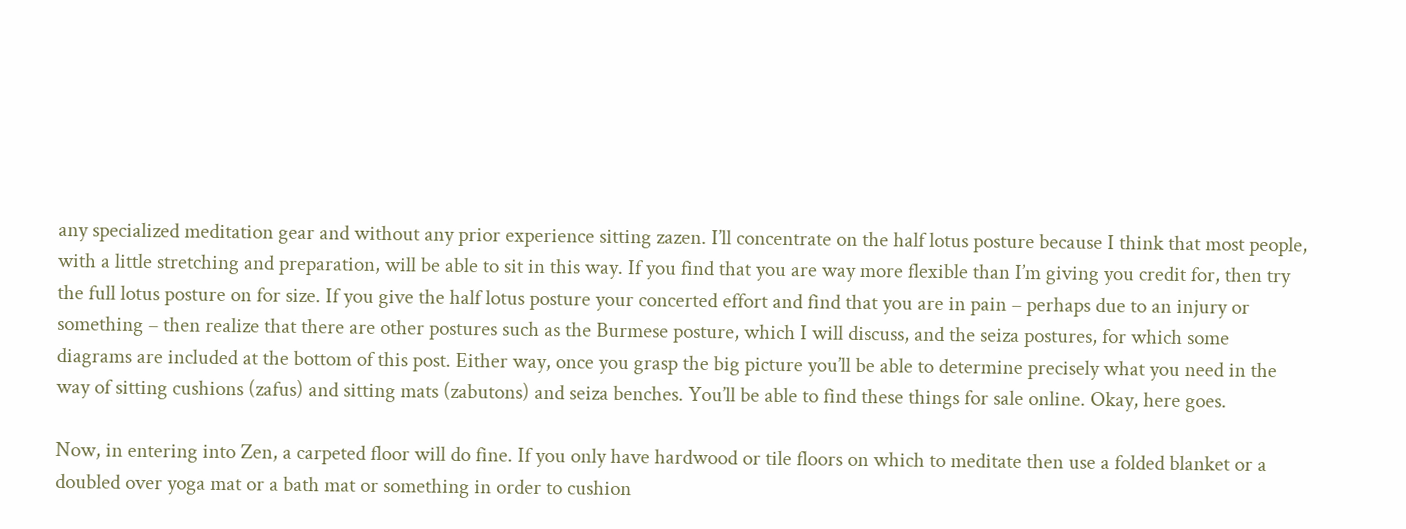any specialized meditation gear and without any prior experience sitting zazen. I’ll concentrate on the half lotus posture because I think that most people, with a little stretching and preparation, will be able to sit in this way. If you find that you are way more flexible than I’m giving you credit for, then try the full lotus posture on for size. If you give the half lotus posture your concerted effort and find that you are in pain – perhaps due to an injury or something – then realize that there are other postures such as the Burmese posture, which I will discuss, and the seiza postures, for which some diagrams are included at the bottom of this post. Either way, once you grasp the big picture you’ll be able to determine precisely what you need in the way of sitting cushions (zafus) and sitting mats (zabutons) and seiza benches. You’ll be able to find these things for sale online. Okay, here goes.

Now, in entering into Zen, a carpeted floor will do fine. If you only have hardwood or tile floors on which to meditate then use a folded blanket or a doubled over yoga mat or a bath mat or something in order to cushion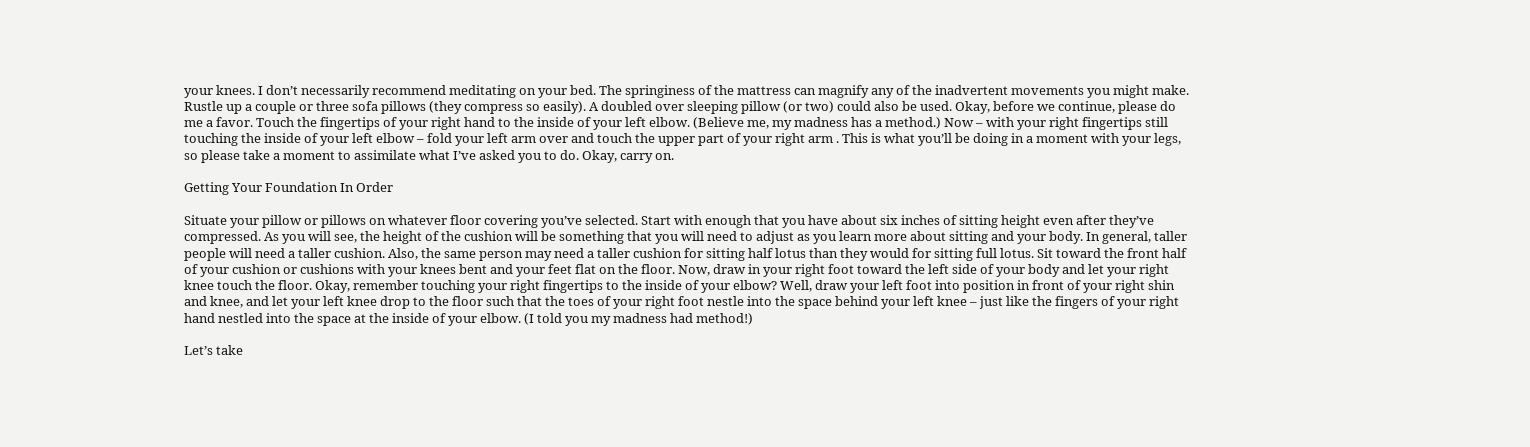your knees. I don’t necessarily recommend meditating on your bed. The springiness of the mattress can magnify any of the inadvertent movements you might make. Rustle up a couple or three sofa pillows (they compress so easily). A doubled over sleeping pillow (or two) could also be used. Okay, before we continue, please do me a favor. Touch the fingertips of your right hand to the inside of your left elbow. (Believe me, my madness has a method.) Now – with your right fingertips still touching the inside of your left elbow – fold your left arm over and touch the upper part of your right arm . This is what you’ll be doing in a moment with your legs, so please take a moment to assimilate what I’ve asked you to do. Okay, carry on.

Getting Your Foundation In Order

Situate your pillow or pillows on whatever floor covering you’ve selected. Start with enough that you have about six inches of sitting height even after they’ve compressed. As you will see, the height of the cushion will be something that you will need to adjust as you learn more about sitting and your body. In general, taller people will need a taller cushion. Also, the same person may need a taller cushion for sitting half lotus than they would for sitting full lotus. Sit toward the front half of your cushion or cushions with your knees bent and your feet flat on the floor. Now, draw in your right foot toward the left side of your body and let your right knee touch the floor. Okay, remember touching your right fingertips to the inside of your elbow? Well, draw your left foot into position in front of your right shin and knee, and let your left knee drop to the floor such that the toes of your right foot nestle into the space behind your left knee – just like the fingers of your right hand nestled into the space at the inside of your elbow. (I told you my madness had method!)

Let’s take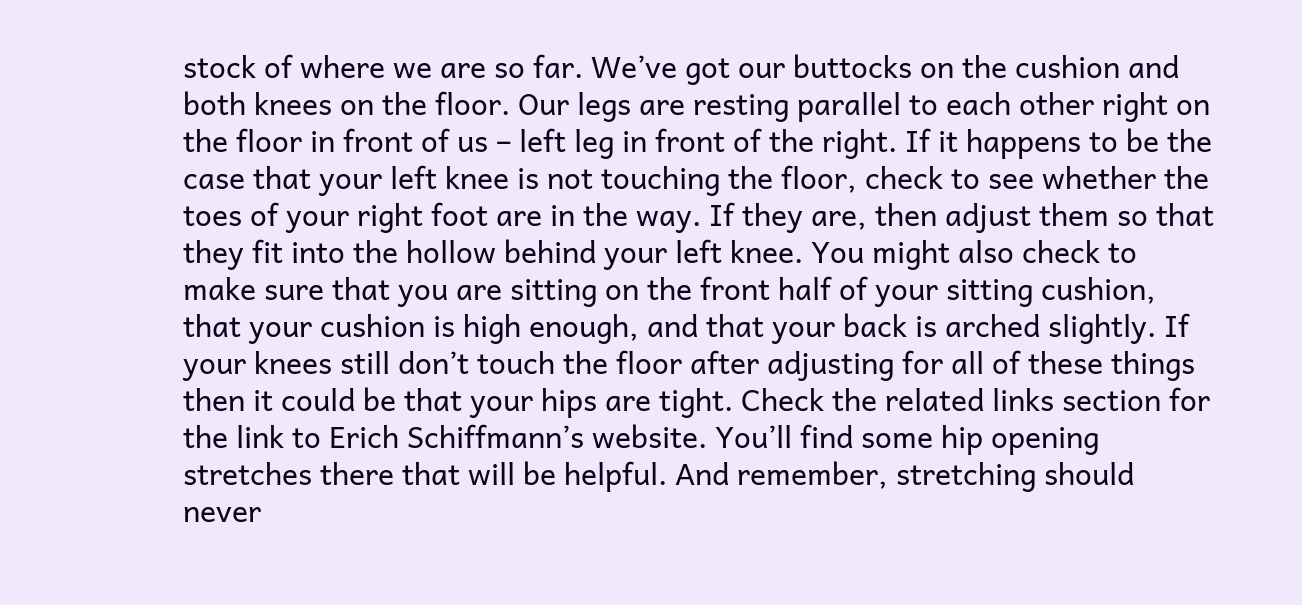stock of where we are so far. We’ve got our buttocks on the cushion and both knees on the floor. Our legs are resting parallel to each other right on the floor in front of us – left leg in front of the right. If it happens to be the case that your left knee is not touching the floor, check to see whether the toes of your right foot are in the way. If they are, then adjust them so that they fit into the hollow behind your left knee. You might also check to make sure that you are sitting on the front half of your sitting cushion, that your cushion is high enough, and that your back is arched slightly. If your knees still don’t touch the floor after adjusting for all of these things then it could be that your hips are tight. Check the related links section for the link to Erich Schiffmann’s website. You’ll find some hip opening stretches there that will be helpful. And remember, stretching should never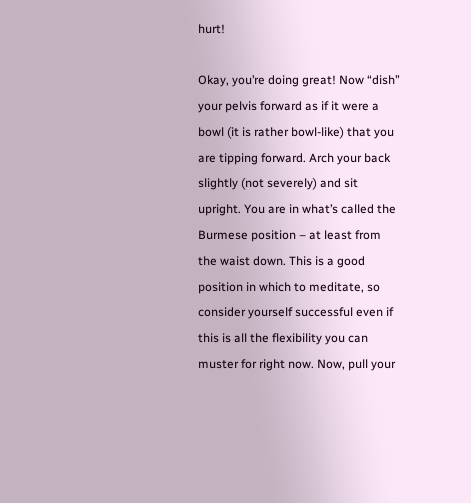hurt!

Okay, you’re doing great! Now “dish” your pelvis forward as if it were a bowl (it is rather bowl-like) that you are tipping forward. Arch your back slightly (not severely) and sit upright. You are in what’s called the Burmese position – at least from the waist down. This is a good position in which to meditate, so consider yourself successful even if this is all the flexibility you can muster for right now. Now, pull your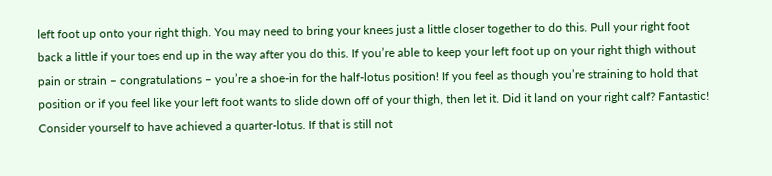left foot up onto your right thigh. You may need to bring your knees just a little closer together to do this. Pull your right foot back a little if your toes end up in the way after you do this. If you’re able to keep your left foot up on your right thigh without pain or strain – congratulations – you’re a shoe-in for the half-lotus position! If you feel as though you’re straining to hold that position or if you feel like your left foot wants to slide down off of your thigh, then let it. Did it land on your right calf? Fantastic! Consider yourself to have achieved a quarter-lotus. If that is still not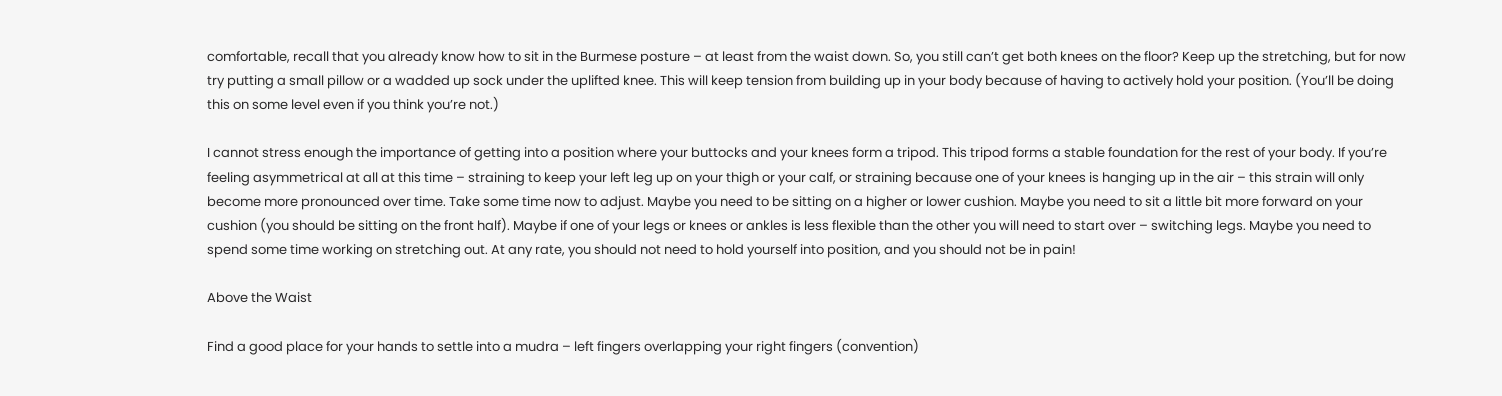comfortable, recall that you already know how to sit in the Burmese posture – at least from the waist down. So, you still can’t get both knees on the floor? Keep up the stretching, but for now try putting a small pillow or a wadded up sock under the uplifted knee. This will keep tension from building up in your body because of having to actively hold your position. (You’ll be doing this on some level even if you think you’re not.)

I cannot stress enough the importance of getting into a position where your buttocks and your knees form a tripod. This tripod forms a stable foundation for the rest of your body. If you’re feeling asymmetrical at all at this time – straining to keep your left leg up on your thigh or your calf, or straining because one of your knees is hanging up in the air – this strain will only become more pronounced over time. Take some time now to adjust. Maybe you need to be sitting on a higher or lower cushion. Maybe you need to sit a little bit more forward on your cushion (you should be sitting on the front half). Maybe if one of your legs or knees or ankles is less flexible than the other you will need to start over – switching legs. Maybe you need to spend some time working on stretching out. At any rate, you should not need to hold yourself into position, and you should not be in pain!

Above the Waist

Find a good place for your hands to settle into a mudra – left fingers overlapping your right fingers (convention)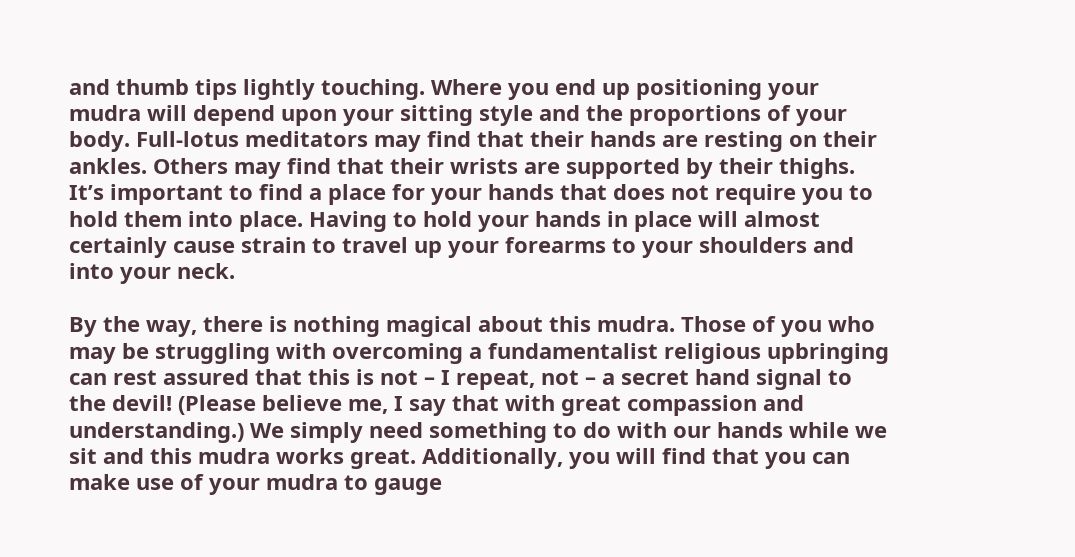and thumb tips lightly touching. Where you end up positioning your mudra will depend upon your sitting style and the proportions of your body. Full-lotus meditators may find that their hands are resting on their ankles. Others may find that their wrists are supported by their thighs. It’s important to find a place for your hands that does not require you to hold them into place. Having to hold your hands in place will almost certainly cause strain to travel up your forearms to your shoulders and into your neck.

By the way, there is nothing magical about this mudra. Those of you who may be struggling with overcoming a fundamentalist religious upbringing can rest assured that this is not – I repeat, not – a secret hand signal to the devil! (Please believe me, I say that with great compassion and understanding.) We simply need something to do with our hands while we sit and this mudra works great. Additionally, you will find that you can make use of your mudra to gauge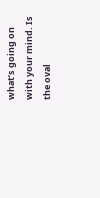what’s going on with your mind. Is the oval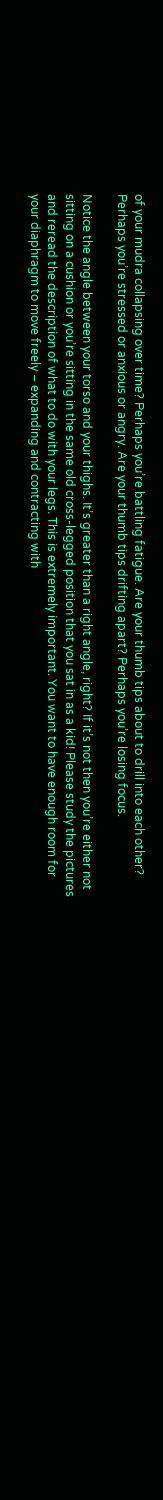of your mudra collapsing over time? Perhaps you’re battling fatigue. Are your thumb tips about to drill into each other? Perhaps you’re stressed or anxious or angry. Are your thumb tips drifting apart? Perhaps you’re losing focus.

Notice the angle between your torso and your thighs. It’s greater than a right angle, right? If it’s not then you’re either not sitting on a cushion or you’re sitting in the same old cross-legged position that you sat in as a kid! Please study the pictures and reread the description of what to do with your legs. This is extremely important. You want to have enough room for your diaphragm to move freely – expanding and contracting with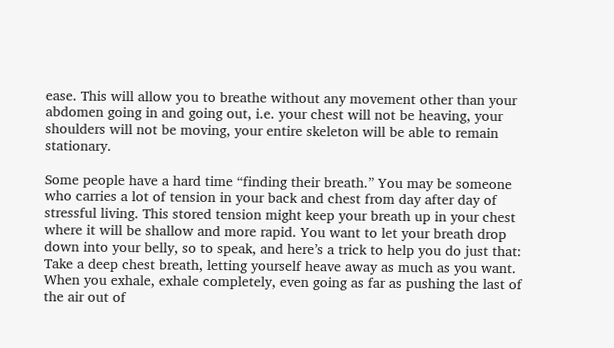ease. This will allow you to breathe without any movement other than your abdomen going in and going out, i.e. your chest will not be heaving, your shoulders will not be moving, your entire skeleton will be able to remain stationary.

Some people have a hard time “finding their breath.” You may be someone who carries a lot of tension in your back and chest from day after day of stressful living. This stored tension might keep your breath up in your chest where it will be shallow and more rapid. You want to let your breath drop down into your belly, so to speak, and here’s a trick to help you do just that: Take a deep chest breath, letting yourself heave away as much as you want. When you exhale, exhale completely, even going as far as pushing the last of the air out of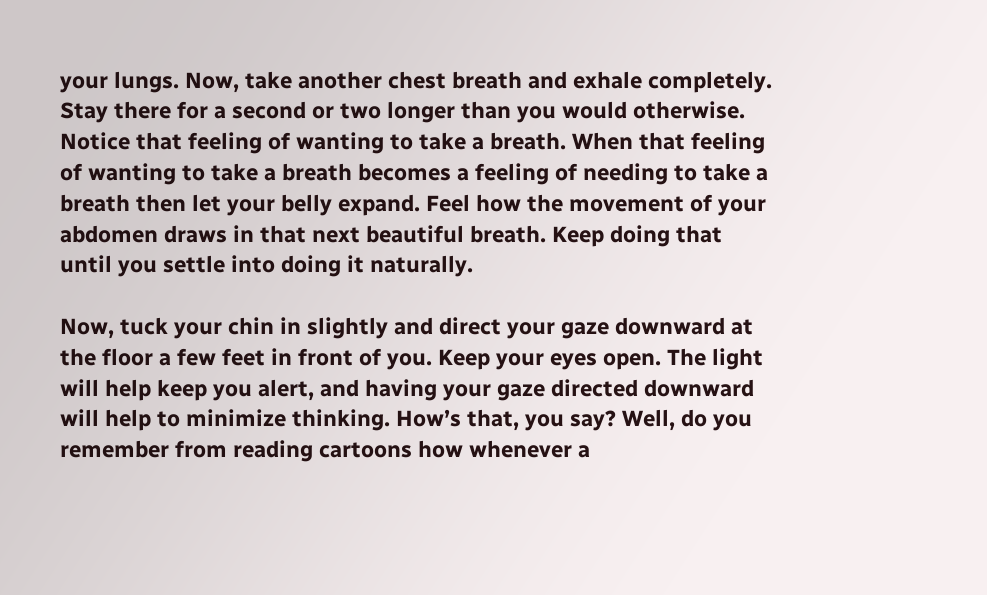your lungs. Now, take another chest breath and exhale completely. Stay there for a second or two longer than you would otherwise. Notice that feeling of wanting to take a breath. When that feeling of wanting to take a breath becomes a feeling of needing to take a breath then let your belly expand. Feel how the movement of your abdomen draws in that next beautiful breath. Keep doing that until you settle into doing it naturally.

Now, tuck your chin in slightly and direct your gaze downward at the floor a few feet in front of you. Keep your eyes open. The light will help keep you alert, and having your gaze directed downward will help to minimize thinking. How’s that, you say? Well, do you remember from reading cartoons how whenever a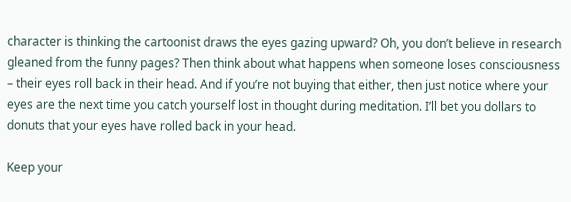character is thinking the cartoonist draws the eyes gazing upward? Oh, you don’t believe in research gleaned from the funny pages? Then think about what happens when someone loses consciousness – their eyes roll back in their head. And if you’re not buying that either, then just notice where your eyes are the next time you catch yourself lost in thought during meditation. I’ll bet you dollars to donuts that your eyes have rolled back in your head.

Keep your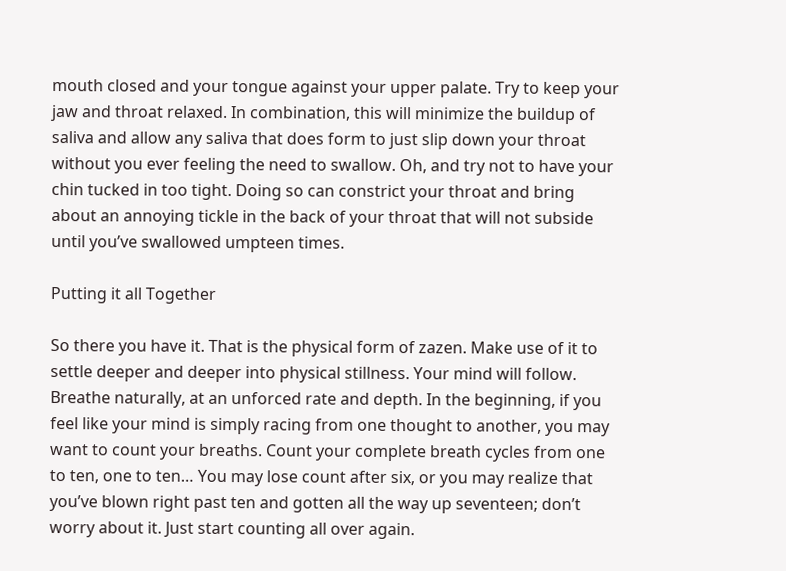mouth closed and your tongue against your upper palate. Try to keep your jaw and throat relaxed. In combination, this will minimize the buildup of saliva and allow any saliva that does form to just slip down your throat without you ever feeling the need to swallow. Oh, and try not to have your chin tucked in too tight. Doing so can constrict your throat and bring about an annoying tickle in the back of your throat that will not subside until you’ve swallowed umpteen times.

Putting it all Together

So there you have it. That is the physical form of zazen. Make use of it to settle deeper and deeper into physical stillness. Your mind will follow. Breathe naturally, at an unforced rate and depth. In the beginning, if you feel like your mind is simply racing from one thought to another, you may want to count your breaths. Count your complete breath cycles from one to ten, one to ten… You may lose count after six, or you may realize that you’ve blown right past ten and gotten all the way up seventeen; don’t worry about it. Just start counting all over again.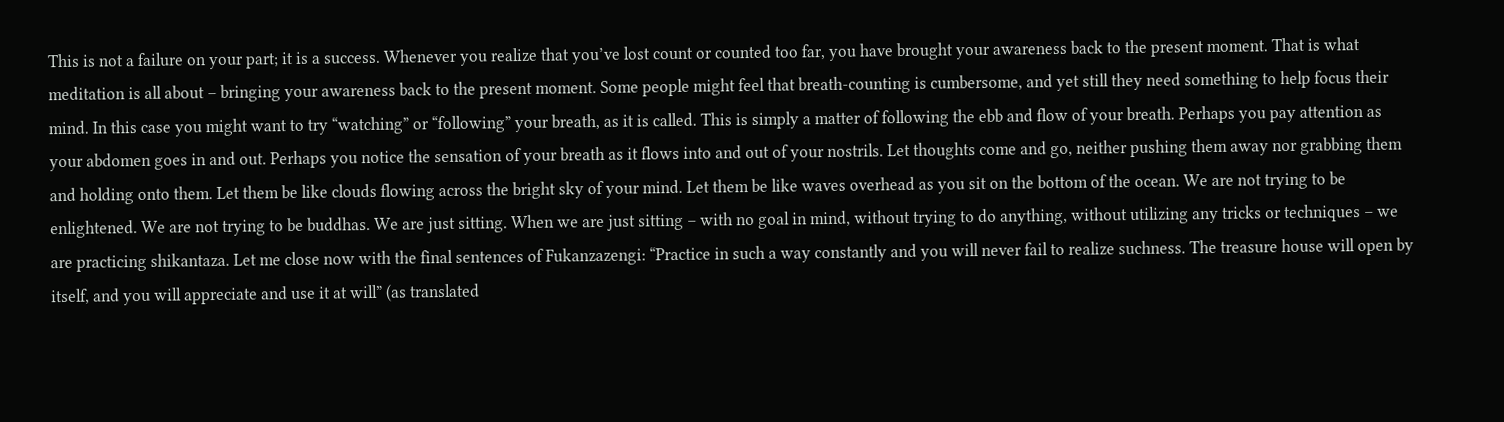This is not a failure on your part; it is a success. Whenever you realize that you’ve lost count or counted too far, you have brought your awareness back to the present moment. That is what meditation is all about – bringing your awareness back to the present moment. Some people might feel that breath-counting is cumbersome, and yet still they need something to help focus their mind. In this case you might want to try “watching” or “following” your breath, as it is called. This is simply a matter of following the ebb and flow of your breath. Perhaps you pay attention as your abdomen goes in and out. Perhaps you notice the sensation of your breath as it flows into and out of your nostrils. Let thoughts come and go, neither pushing them away nor grabbing them and holding onto them. Let them be like clouds flowing across the bright sky of your mind. Let them be like waves overhead as you sit on the bottom of the ocean. We are not trying to be enlightened. We are not trying to be buddhas. We are just sitting. When we are just sitting – with no goal in mind, without trying to do anything, without utilizing any tricks or techniques – we are practicing shikantaza. Let me close now with the final sentences of Fukanzazengi: “Practice in such a way constantly and you will never fail to realize suchness. The treasure house will open by itself, and you will appreciate and use it at will” (as translated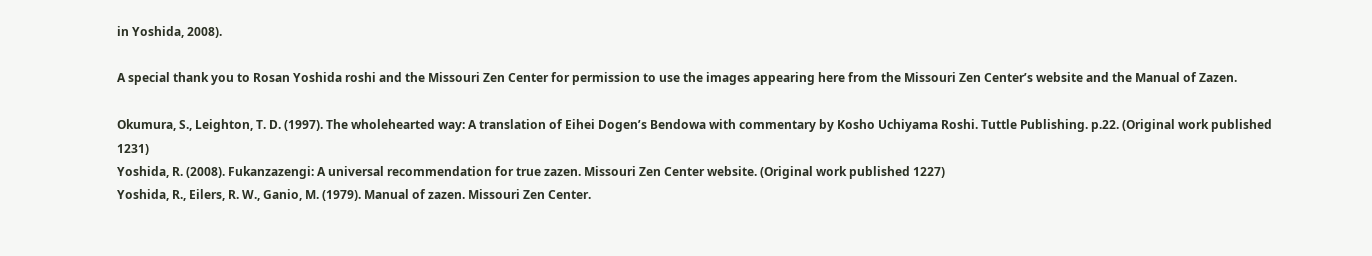in Yoshida, 2008).

A special thank you to Rosan Yoshida roshi and the Missouri Zen Center for permission to use the images appearing here from the Missouri Zen Center’s website and the Manual of Zazen.

Okumura, S., Leighton, T. D. (1997). The wholehearted way: A translation of Eihei Dogen’s Bendowa with commentary by Kosho Uchiyama Roshi. Tuttle Publishing. p.22. (Original work published 1231)
Yoshida, R. (2008). Fukanzazengi: A universal recommendation for true zazen. Missouri Zen Center website. (Original work published 1227)
Yoshida, R., Eilers, R. W., Ganio, M. (1979). Manual of zazen. Missouri Zen Center.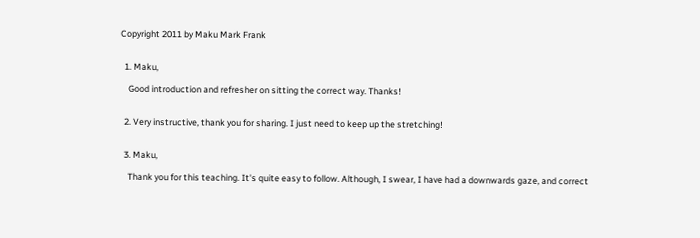Copyright 2011 by Maku Mark Frank


  1. Maku,

    Good introduction and refresher on sitting the correct way. Thanks!


  2. Very instructive, thank you for sharing. I just need to keep up the stretching!


  3. Maku,

    Thank you for this teaching. It's quite easy to follow. Although, I swear, I have had a downwards gaze, and correct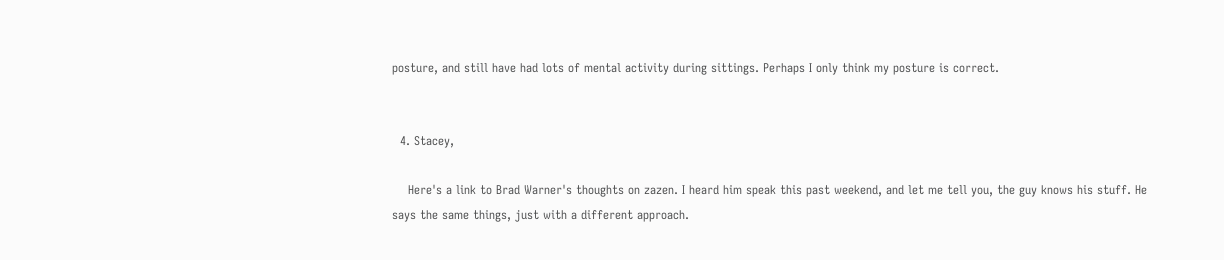posture, and still have had lots of mental activity during sittings. Perhaps I only think my posture is correct.


  4. Stacey,

    Here's a link to Brad Warner's thoughts on zazen. I heard him speak this past weekend, and let me tell you, the guy knows his stuff. He says the same things, just with a different approach.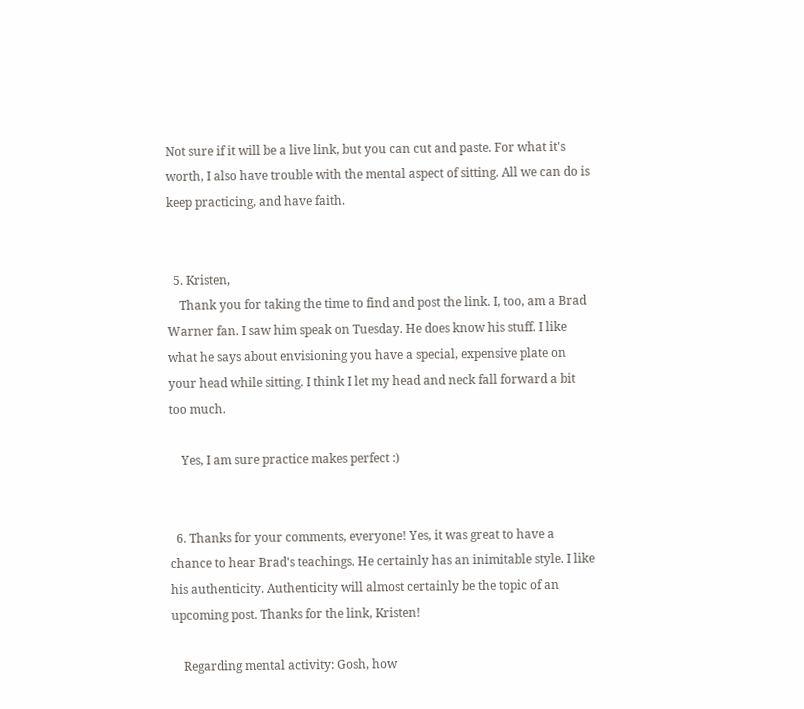Not sure if it will be a live link, but you can cut and paste. For what it's worth, I also have trouble with the mental aspect of sitting. All we can do is keep practicing, and have faith.


  5. Kristen,
    Thank you for taking the time to find and post the link. I, too, am a Brad Warner fan. I saw him speak on Tuesday. He does know his stuff. I like what he says about envisioning you have a special, expensive plate on your head while sitting. I think I let my head and neck fall forward a bit too much.

    Yes, I am sure practice makes perfect :)


  6. Thanks for your comments, everyone! Yes, it was great to have a chance to hear Brad's teachings. He certainly has an inimitable style. I like his authenticity. Authenticity will almost certainly be the topic of an upcoming post. Thanks for the link, Kristen!

    Regarding mental activity: Gosh, how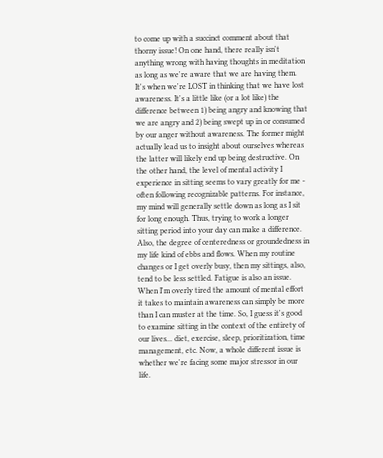to come up with a succinct comment about that thorny issue! On one hand, there really isn't anything wrong with having thoughts in meditation as long as we're aware that we are having them. It's when we're LOST in thinking that we have lost awareness. It's a little like (or a lot like) the difference between 1) being angry and knowing that we are angry and 2) being swept up in or consumed by our anger without awareness. The former might actually lead us to insight about ourselves whereas the latter will likely end up being destructive. On the other hand, the level of mental activity I experience in sitting seems to vary greatly for me - often following recognizable patterns. For instance, my mind will generally settle down as long as I sit for long enough. Thus, trying to work a longer sitting period into your day can make a difference. Also, the degree of centeredness or groundedness in my life kind of ebbs and flows. When my routine changes or I get overly busy, then my sittings, also, tend to be less settled. Fatigue is also an issue. When I'm overly tired the amount of mental effort it takes to maintain awareness can simply be more than I can muster at the time. So, I guess it's good to examine sitting in the context of the entirety of our lives... diet, exercise, sleep, prioritization, time management, etc. Now, a whole different issue is whether we're facing some major stressor in our life.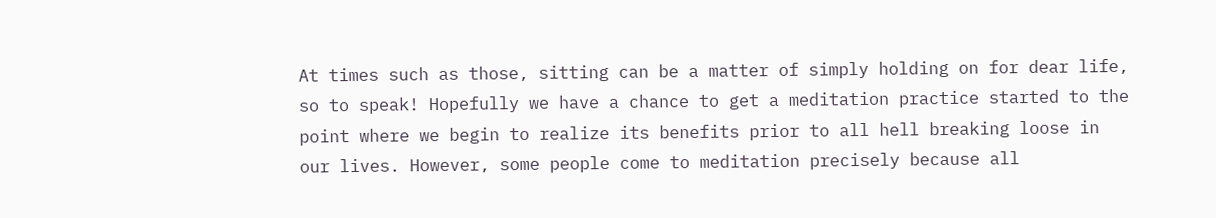At times such as those, sitting can be a matter of simply holding on for dear life, so to speak! Hopefully we have a chance to get a meditation practice started to the point where we begin to realize its benefits prior to all hell breaking loose in our lives. However, some people come to meditation precisely because all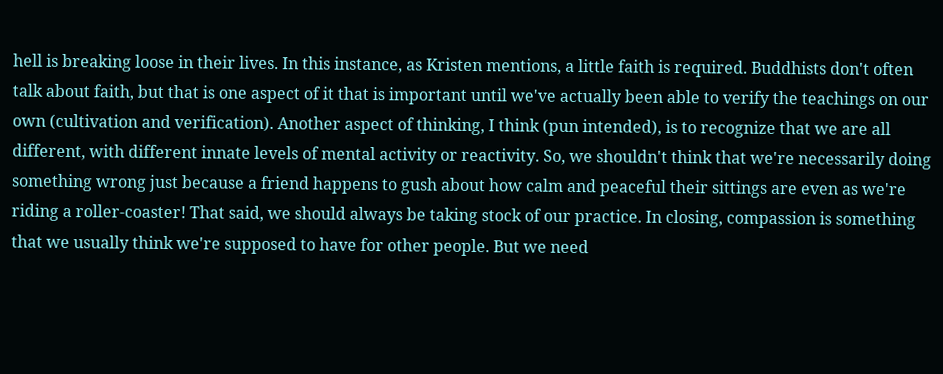hell is breaking loose in their lives. In this instance, as Kristen mentions, a little faith is required. Buddhists don't often talk about faith, but that is one aspect of it that is important until we've actually been able to verify the teachings on our own (cultivation and verification). Another aspect of thinking, I think (pun intended), is to recognize that we are all different, with different innate levels of mental activity or reactivity. So, we shouldn't think that we're necessarily doing something wrong just because a friend happens to gush about how calm and peaceful their sittings are even as we're riding a roller-coaster! That said, we should always be taking stock of our practice. In closing, compassion is something that we usually think we're supposed to have for other people. But we need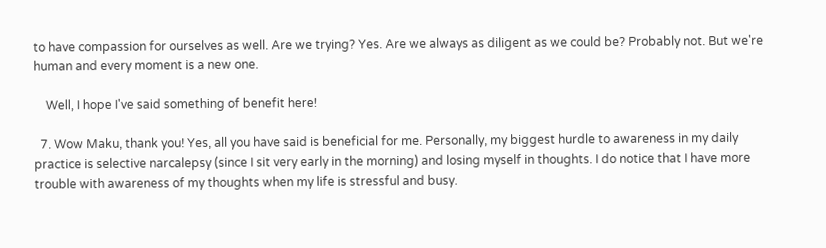to have compassion for ourselves as well. Are we trying? Yes. Are we always as diligent as we could be? Probably not. But we're human and every moment is a new one.

    Well, I hope I've said something of benefit here!

  7. Wow Maku, thank you! Yes, all you have said is beneficial for me. Personally, my biggest hurdle to awareness in my daily practice is selective narcalepsy (since I sit very early in the morning) and losing myself in thoughts. I do notice that I have more trouble with awareness of my thoughts when my life is stressful and busy.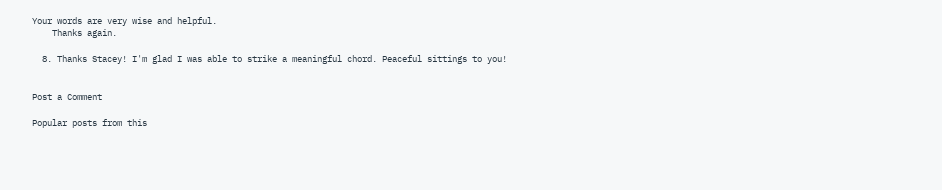Your words are very wise and helpful.
    Thanks again.

  8. Thanks Stacey! I'm glad I was able to strike a meaningful chord. Peaceful sittings to you!


Post a Comment

Popular posts from this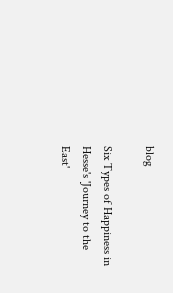blog

Six Types of Happiness in Hesse's 'Journey to the East'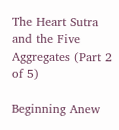The Heart Sutra and the Five Aggregates (Part 2 of 5)

Beginning Anew